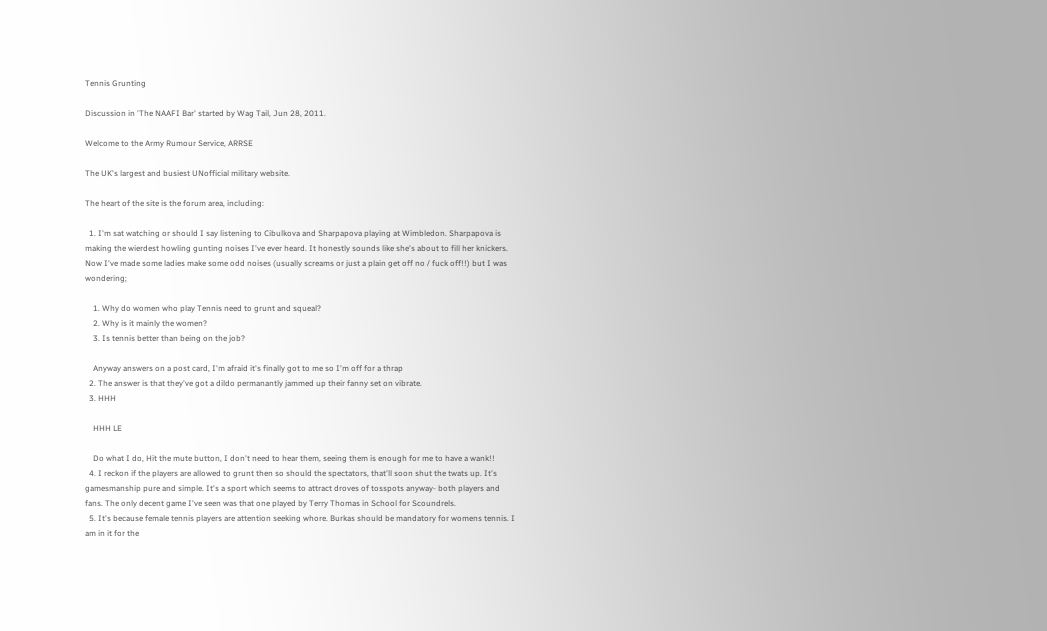Tennis Grunting

Discussion in 'The NAAFI Bar' started by Wag Tail, Jun 28, 2011.

Welcome to the Army Rumour Service, ARRSE

The UK's largest and busiest UNofficial military website.

The heart of the site is the forum area, including:

  1. I'm sat watching or should I say listening to Cibulkova and Sharpapova playing at Wimbledon. Sharpapova is making the wierdest howling gunting noises I've ever heard. It honestly sounds like she's about to fill her knickers. Now I've made some ladies make some odd noises (usually screams or just a plain get off no / fuck off!!) but I was wondering;

    1. Why do women who play Tennis need to grunt and squeal?
    2. Why is it mainly the women?
    3. Is tennis better than being on the job?

    Anyway answers on a post card, I'm afraid it's finally got to me so I'm off for a thrap
  2. The answer is that they've got a dildo permanantly jammed up their fanny set on vibrate.
  3. HHH

    HHH LE

    Do what I do, Hit the mute button, I don't need to hear them, seeing them is enough for me to have a wank!!
  4. I reckon if the players are allowed to grunt then so should the spectators, that'll soon shut the twats up. It's gamesmanship pure and simple. It's a sport which seems to attract droves of tosspots anyway- both players and fans. The only decent game I've seen was that one played by Terry Thomas in School for Scoundrels.
  5. It's because female tennis players are attention seeking whore. Burkas should be mandatory for womens tennis. I am in it for the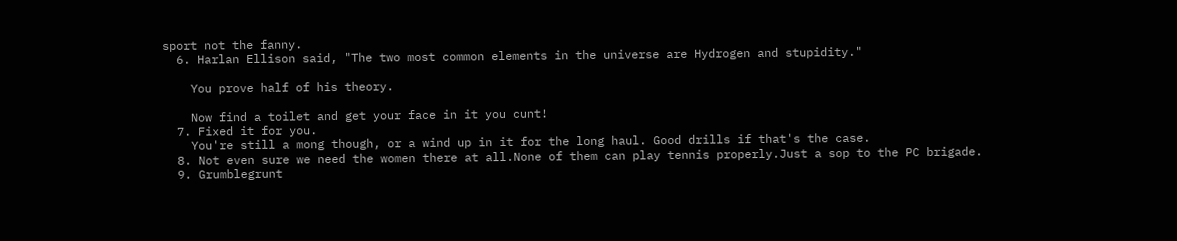sport not the fanny.
  6. Harlan Ellison said, "The two most common elements in the universe are Hydrogen and stupidity."

    You prove half of his theory.

    Now find a toilet and get your face in it you cunt!
  7. Fixed it for you.
    You're still a mong though, or a wind up in it for the long haul. Good drills if that's the case.
  8. Not even sure we need the women there at all.None of them can play tennis properly.Just a sop to the PC brigade.
  9. Grumblegrunt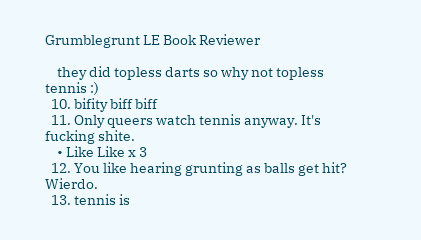Grumblegrunt LE Book Reviewer

    they did topless darts so why not topless tennis :)
  10. bifity biff biff
  11. Only queers watch tennis anyway. It's fucking shite.
    • Like Like x 3
  12. You like hearing grunting as balls get hit? Wierdo.
  13. tennis is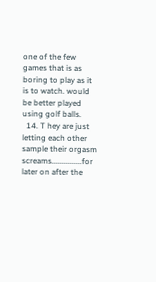one of the few games that is as boring to play as it is to watch. would be better played using golf balls.
  14. T hey are just letting each other sample their orgasm screams...............for later on after the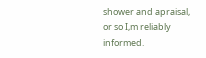shower and apraisal, or so I,m reliably informed.